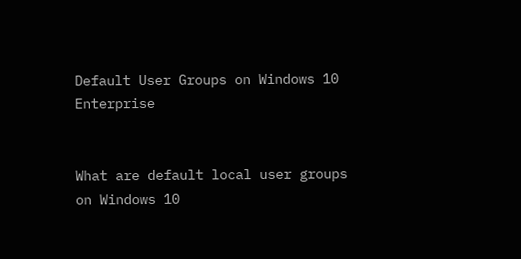Default User Groups on Windows 10 Enterprise


What are default local user groups on Windows 10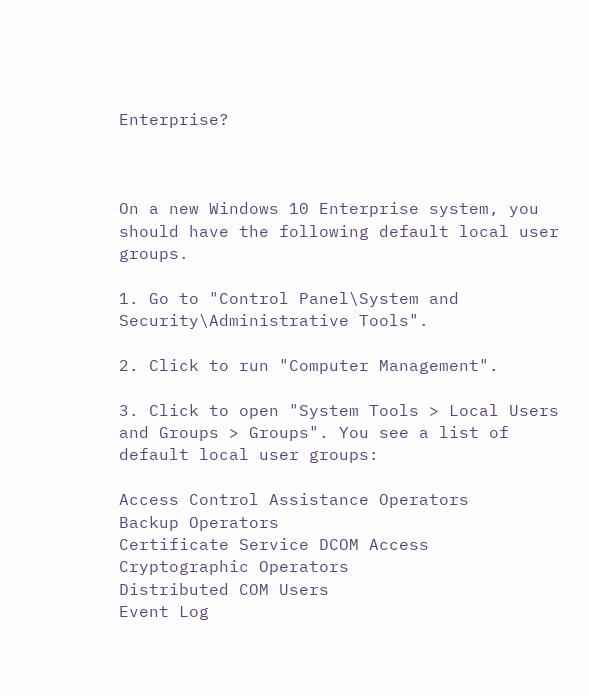Enterprise?



On a new Windows 10 Enterprise system, you should have the following default local user groups.

1. Go to "Control Panel\System and Security\Administrative Tools".

2. Click to run "Computer Management".

3. Click to open "System Tools > Local Users and Groups > Groups". You see a list of default local user groups:

Access Control Assistance Operators
Backup Operators
Certificate Service DCOM Access
Cryptographic Operators
Distributed COM Users
Event Log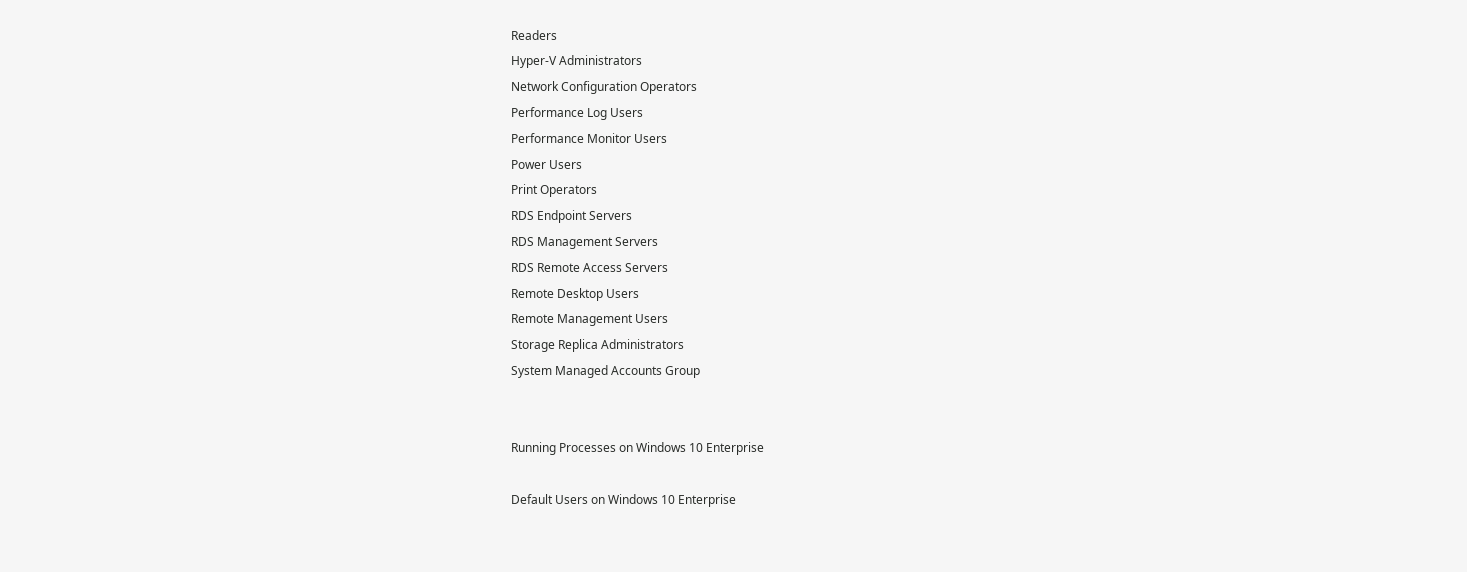Readers
Hyper-V Administrators
Network Configuration Operators
Performance Log Users
Performance Monitor Users
Power Users
Print Operators
RDS Endpoint Servers
RDS Management Servers
RDS Remote Access Servers
Remote Desktop Users
Remote Management Users
Storage Replica Administrators
System Managed Accounts Group


Running Processes on Windows 10 Enterprise

Default Users on Windows 10 Enterprise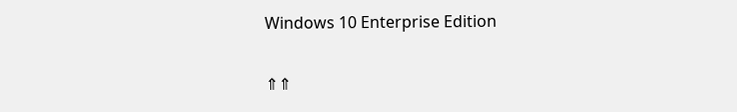Windows 10 Enterprise Edition

⇑⇑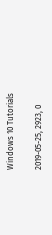Windows 10 Tutorials

2019-05-25, 2923, 0